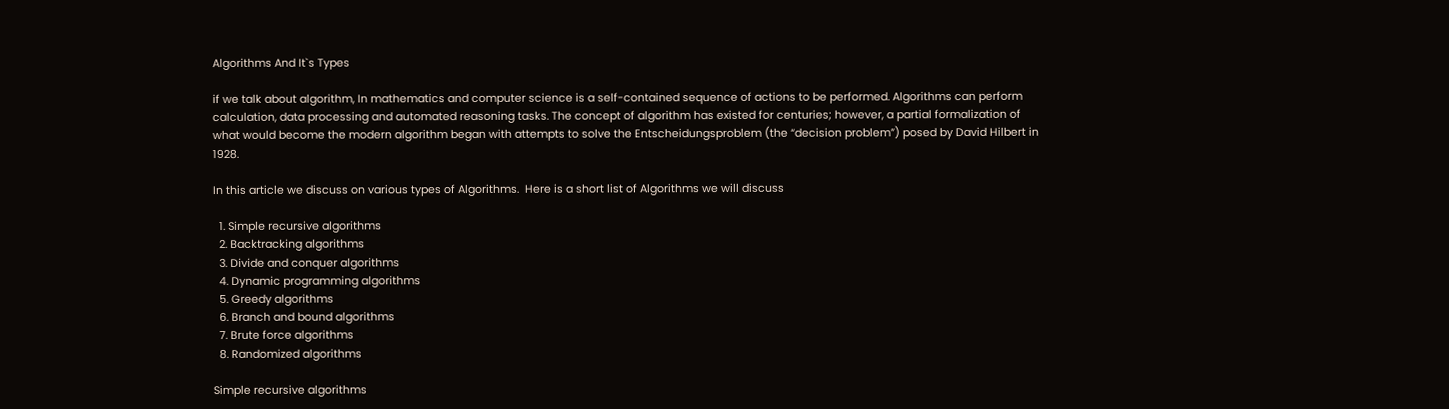Algorithms And It`s Types

if we talk about algorithm, In mathematics and computer science is a self-contained sequence of actions to be performed. Algorithms can perform calculation, data processing and automated reasoning tasks. The concept of algorithm has existed for centuries; however, a partial formalization of what would become the modern algorithm began with attempts to solve the Entscheidungsproblem (the “decision problem”) posed by David Hilbert in 1928.

In this article we discuss on various types of Algorithms.  Here is a short list of Algorithms we will discuss

  1. Simple recursive algorithms
  2. Backtracking algorithms
  3. Divide and conquer algorithms
  4. Dynamic programming algorithms
  5. Greedy algorithms
  6. Branch and bound algorithms
  7. Brute force algorithms
  8. Randomized algorithms

Simple recursive algorithms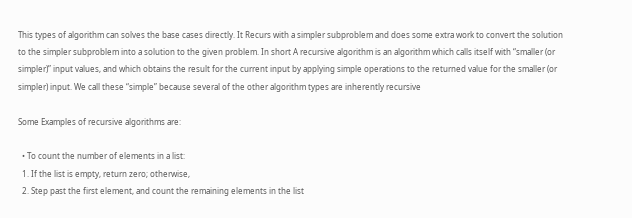This types of algorithm can solves the base cases directly. It Recurs with a simpler subproblem and does some extra work to convert the solution to the simpler subproblem into a solution to the given problem. In short A recursive algorithm is an algorithm which calls itself with “smaller (or simpler)” input values, and which obtains the result for the current input by applying simple operations to the returned value for the smaller (or simpler) input. We call these “simple” because several of the other algorithm types are inherently recursive

Some Examples of recursive algorithms are:

  • To count the number of elements in a list:
  1. If the list is empty, return zero; otherwise,
  2. Step past the first element, and count the remaining elements in the list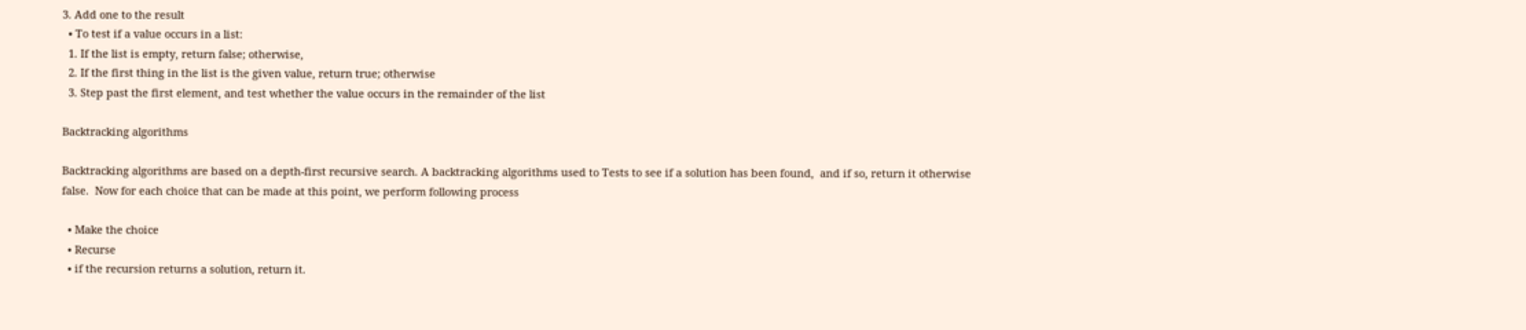3. Add one to the result
  • To test if a value occurs in a list:
  1. If the list is empty, return false; otherwise,
  2. If the first thing in the list is the given value, return true; otherwise
  3. Step past the first element, and test whether the value occurs in the remainder of the list

Backtracking algorithms

Backtracking algorithms are based on a depth-first recursive search. A backtracking algorithms used to Tests to see if a solution has been found,  and if so, return it otherwise false.  Now for each choice that can be made at this point, we perform following process

  • Make the choice
  • Recurse
  • if the recursion returns a solution, return it.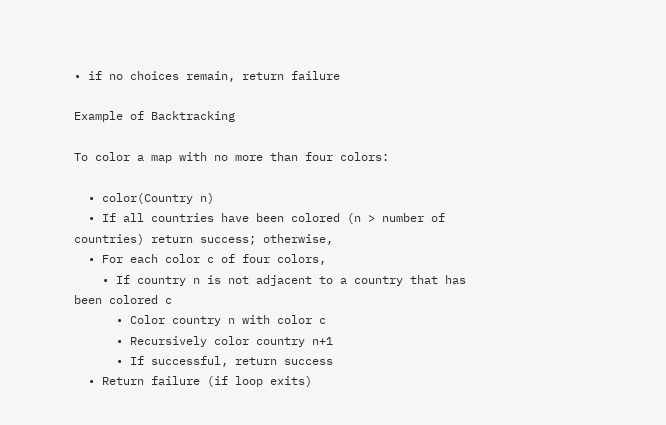• if no choices remain, return failure

Example of Backtracking

To color a map with no more than four colors:

  • color(Country n)
  • If all countries have been colored (n > number of countries) return success; otherwise,
  • For each color c of four colors,
    • If country n is not adjacent to a country that has been colored c
      • Color country n with color c
      • Recursively color country n+1
      • If successful, return success
  • Return failure (if loop exits)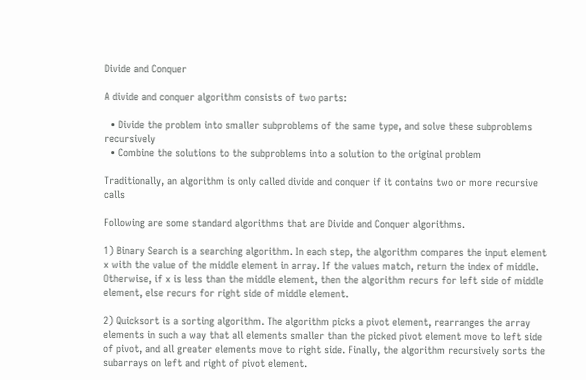Divide and Conquer

A divide and conquer algorithm consists of two parts:

  • Divide the problem into smaller subproblems of the same type, and solve these subproblems recursively
  • Combine the solutions to the subproblems into a solution to the original problem

Traditionally, an algorithm is only called divide and conquer if it contains two or more recursive calls

Following are some standard algorithms that are Divide and Conquer algorithms.

1) Binary Search is a searching algorithm. In each step, the algorithm compares the input element x with the value of the middle element in array. If the values match, return the index of middle. Otherwise, if x is less than the middle element, then the algorithm recurs for left side of middle element, else recurs for right side of middle element.

2) Quicksort is a sorting algorithm. The algorithm picks a pivot element, rearranges the array elements in such a way that all elements smaller than the picked pivot element move to left side of pivot, and all greater elements move to right side. Finally, the algorithm recursively sorts the subarrays on left and right of pivot element.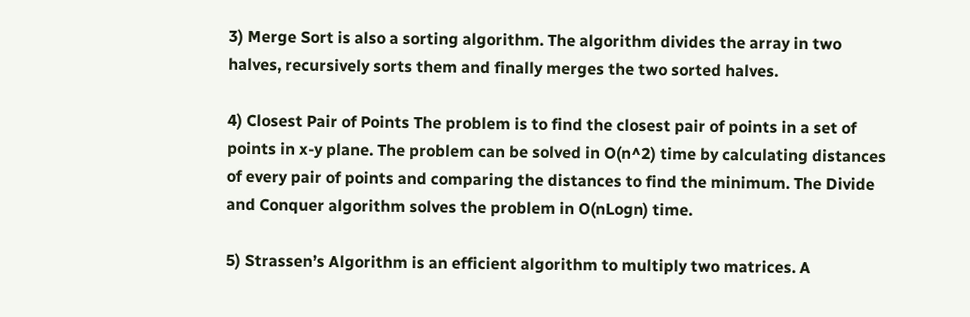3) Merge Sort is also a sorting algorithm. The algorithm divides the array in two halves, recursively sorts them and finally merges the two sorted halves.

4) Closest Pair of Points The problem is to find the closest pair of points in a set of points in x-y plane. The problem can be solved in O(n^2) time by calculating distances of every pair of points and comparing the distances to find the minimum. The Divide and Conquer algorithm solves the problem in O(nLogn) time.

5) Strassen’s Algorithm is an efficient algorithm to multiply two matrices. A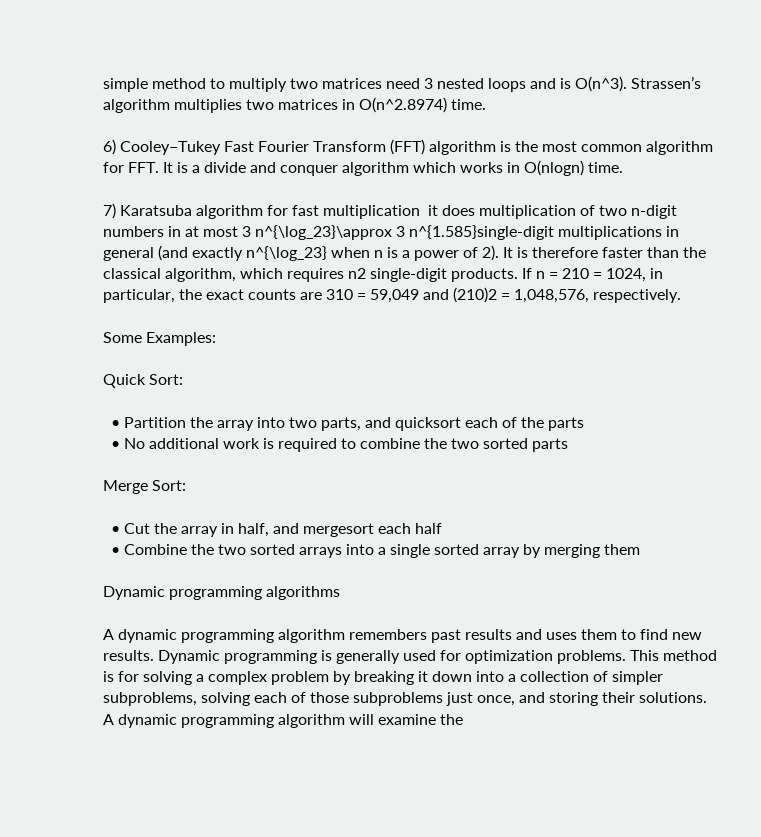simple method to multiply two matrices need 3 nested loops and is O(n^3). Strassen’s algorithm multiplies two matrices in O(n^2.8974) time.

6) Cooley–Tukey Fast Fourier Transform (FFT) algorithm is the most common algorithm for FFT. It is a divide and conquer algorithm which works in O(nlogn) time.

7) Karatsuba algorithm for fast multiplication  it does multiplication of two n-digit numbers in at most 3 n^{\log_23}\approx 3 n^{1.585}single-digit multiplications in general (and exactly n^{\log_23} when n is a power of 2). It is therefore faster than the classical algorithm, which requires n2 single-digit products. If n = 210 = 1024, in particular, the exact counts are 310 = 59,049 and (210)2 = 1,048,576, respectively.

Some Examples:

Quick Sort:

  • Partition the array into two parts, and quicksort each of the parts
  • No additional work is required to combine the two sorted parts

Merge Sort:

  • Cut the array in half, and mergesort each half
  • Combine the two sorted arrays into a single sorted array by merging them

Dynamic programming algorithms

A dynamic programming algorithm remembers past results and uses them to find new results. Dynamic programming is generally used for optimization problems. This method  is for solving a complex problem by breaking it down into a collection of simpler subproblems, solving each of those subproblems just once, and storing their solutions. A dynamic programming algorithm will examine the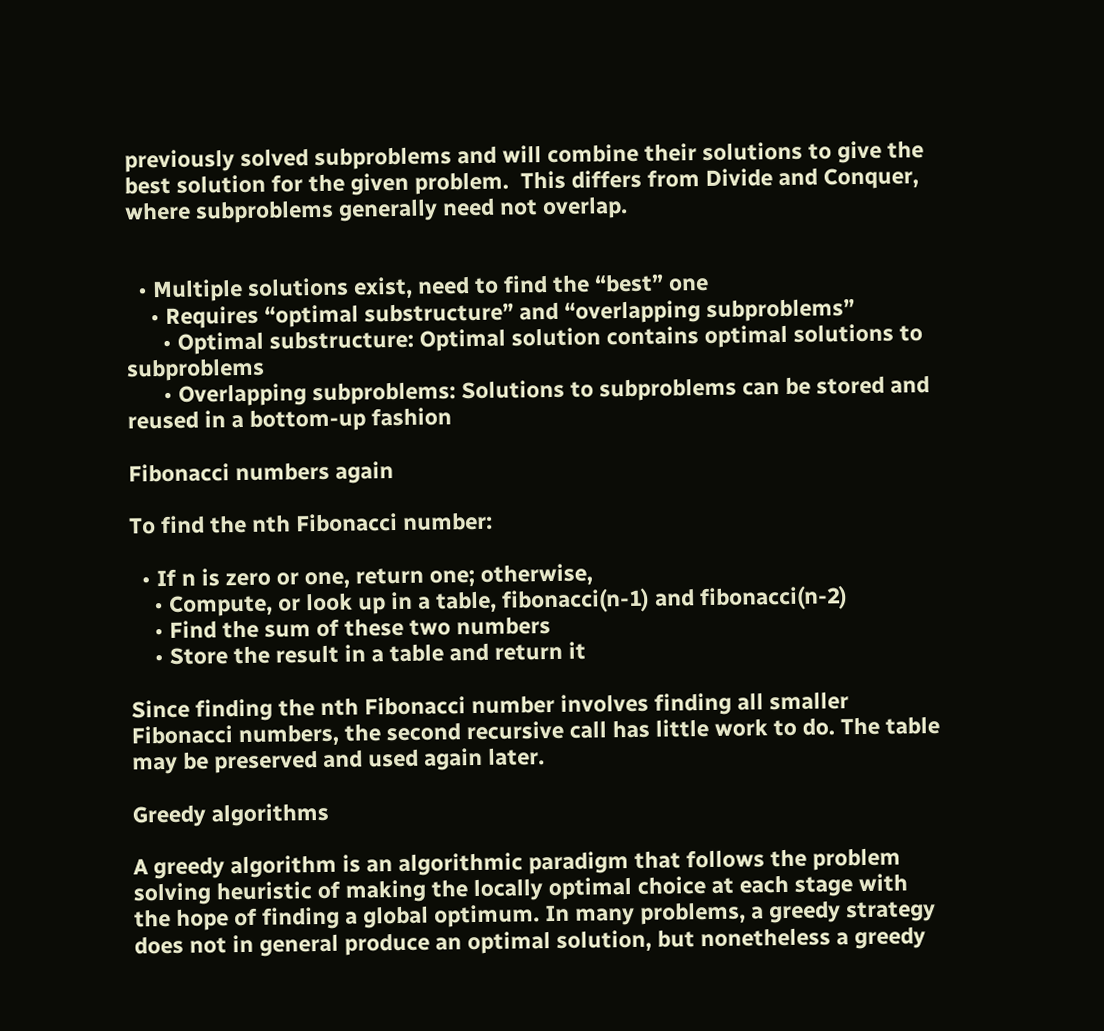previously solved subproblems and will combine their solutions to give the best solution for the given problem.  This differs from Divide and Conquer, where subproblems generally need not overlap.


  • Multiple solutions exist, need to find the “best” one
    • Requires “optimal substructure” and “overlapping subproblems”
      • Optimal substructure: Optimal solution contains optimal solutions to subproblems
      • Overlapping subproblems: Solutions to subproblems can be stored and reused in a bottom-up fashion

Fibonacci numbers again

To find the nth Fibonacci number:

  • If n is zero or one, return one; otherwise,
    • Compute, or look up in a table, fibonacci(n-1) and fibonacci(n-2)
    • Find the sum of these two numbers
    • Store the result in a table and return it

Since finding the nth Fibonacci number involves finding all smaller Fibonacci numbers, the second recursive call has little work to do. The table may be preserved and used again later.

Greedy algorithms

A greedy algorithm is an algorithmic paradigm that follows the problem solving heuristic of making the locally optimal choice at each stage with the hope of finding a global optimum. In many problems, a greedy strategy does not in general produce an optimal solution, but nonetheless a greedy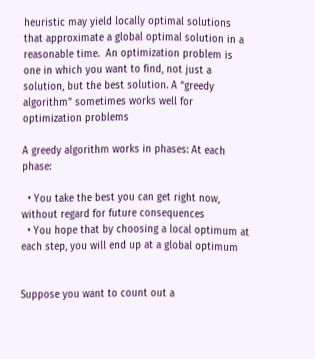heuristic may yield locally optimal solutions that approximate a global optimal solution in a reasonable time.  An optimization problem is one in which you want to find, not just a solution, but the best solution. A “greedy algorithm” sometimes works well for optimization problems

A greedy algorithm works in phases: At each phase:

  • You take the best you can get right now, without regard for future consequences
  • You hope that by choosing a local optimum at each step, you will end up at a global optimum


Suppose you want to count out a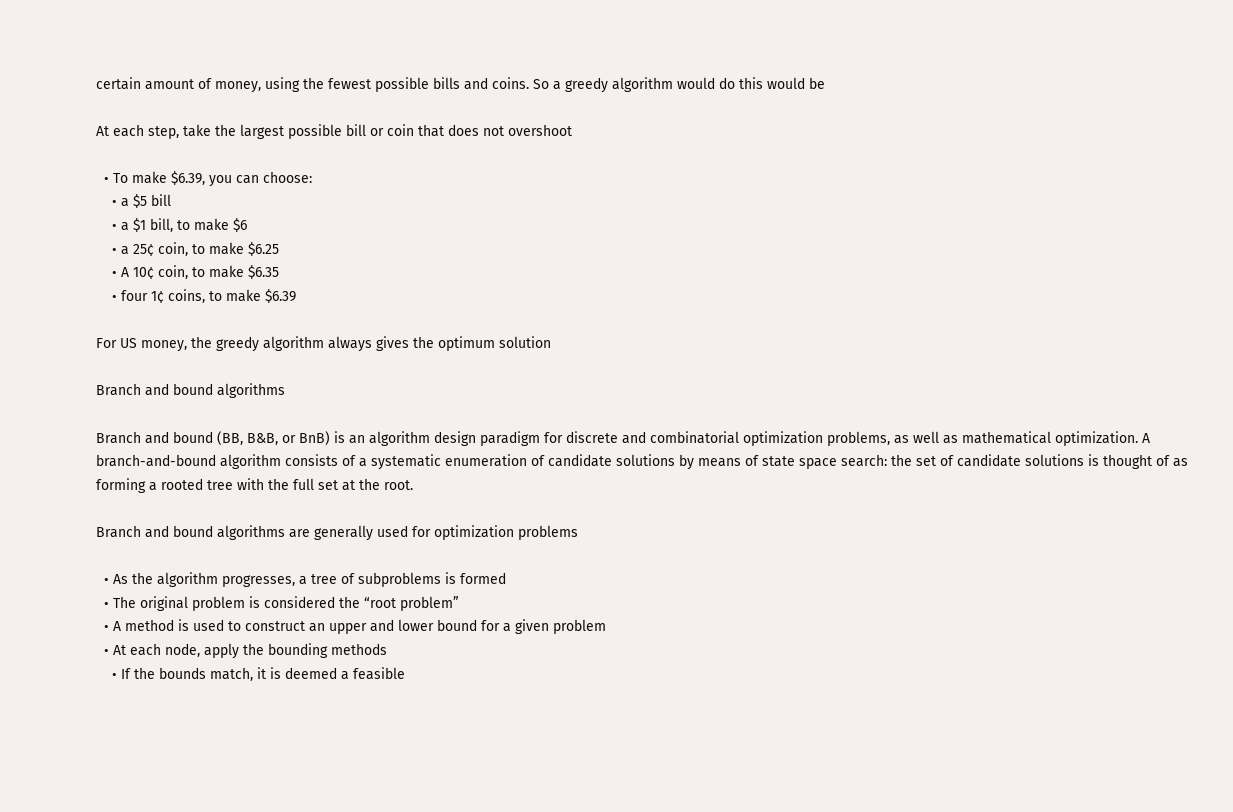certain amount of money, using the fewest possible bills and coins. So a greedy algorithm would do this would be

At each step, take the largest possible bill or coin that does not overshoot

  • To make $6.39, you can choose:
    • a $5 bill
    • a $1 bill, to make $6
    • a 25¢ coin, to make $6.25
    • A 10¢ coin, to make $6.35
    • four 1¢ coins, to make $6.39

For US money, the greedy algorithm always gives the optimum solution

Branch and bound algorithms

Branch and bound (BB, B&B, or BnB) is an algorithm design paradigm for discrete and combinatorial optimization problems, as well as mathematical optimization. A branch-and-bound algorithm consists of a systematic enumeration of candidate solutions by means of state space search: the set of candidate solutions is thought of as forming a rooted tree with the full set at the root.

Branch and bound algorithms are generally used for optimization problems

  • As the algorithm progresses, a tree of subproblems is formed
  • The original problem is considered the “root problem”
  • A method is used to construct an upper and lower bound for a given problem
  • At each node, apply the bounding methods
    • If the bounds match, it is deemed a feasible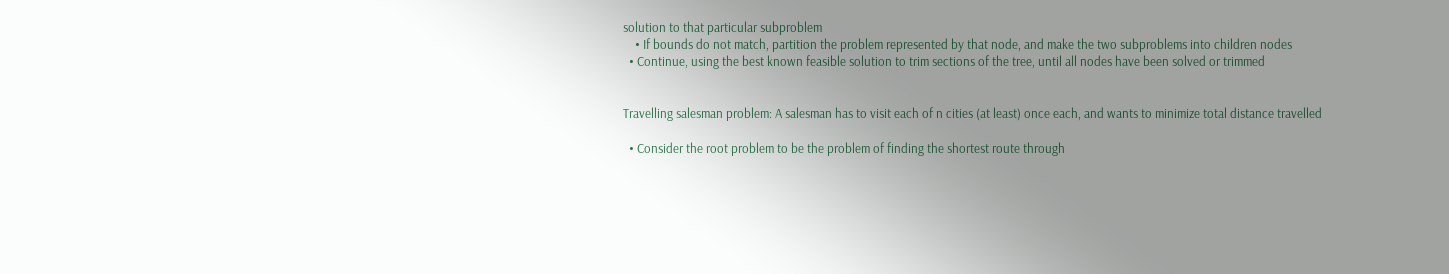solution to that particular subproblem
    • If bounds do not match, partition the problem represented by that node, and make the two subproblems into children nodes
  • Continue, using the best known feasible solution to trim sections of the tree, until all nodes have been solved or trimmed


Travelling salesman problem: A salesman has to visit each of n cities (at least) once each, and wants to minimize total distance travelled

  • Consider the root problem to be the problem of finding the shortest route through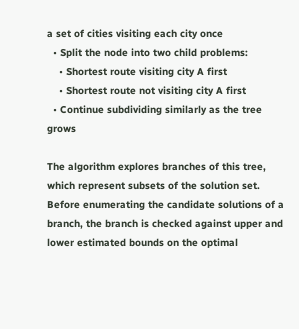a set of cities visiting each city once
  • Split the node into two child problems:
    • Shortest route visiting city A first
    • Shortest route not visiting city A first
  • Continue subdividing similarly as the tree grows

The algorithm explores branches of this tree, which represent subsets of the solution set. Before enumerating the candidate solutions of a branch, the branch is checked against upper and lower estimated bounds on the optimal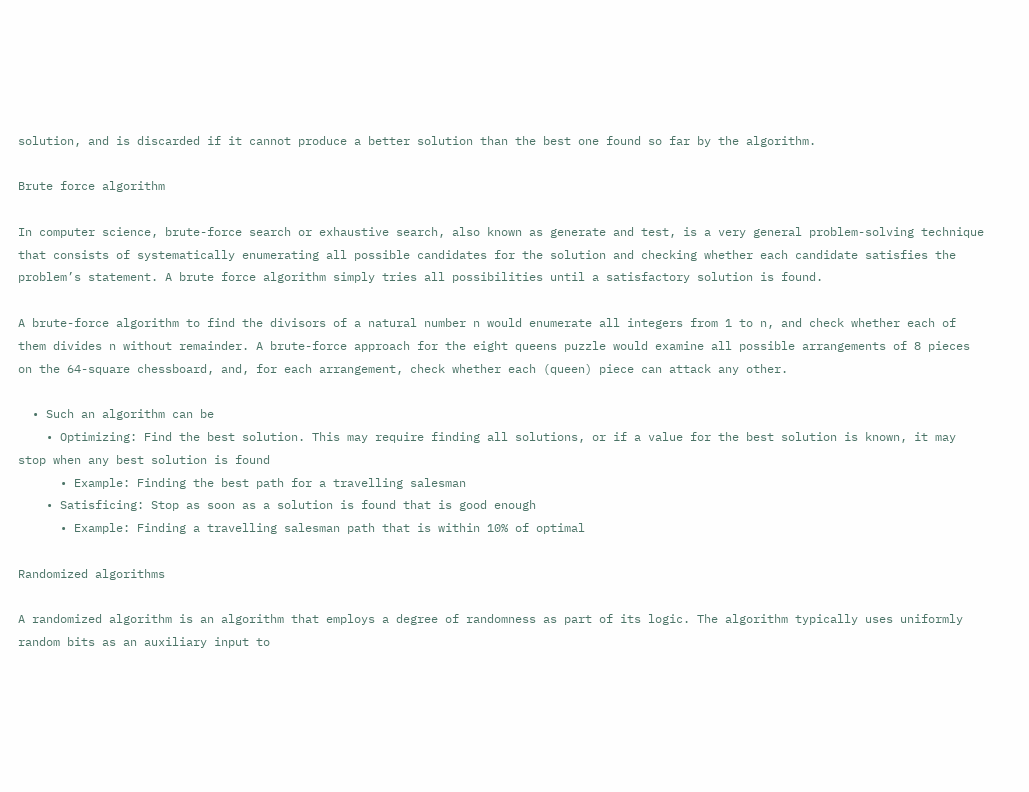solution, and is discarded if it cannot produce a better solution than the best one found so far by the algorithm.

Brute force algorithm

In computer science, brute-force search or exhaustive search, also known as generate and test, is a very general problem-solving technique that consists of systematically enumerating all possible candidates for the solution and checking whether each candidate satisfies the problem’s statement. A brute force algorithm simply tries all possibilities until a satisfactory solution is found.

A brute-force algorithm to find the divisors of a natural number n would enumerate all integers from 1 to n, and check whether each of them divides n without remainder. A brute-force approach for the eight queens puzzle would examine all possible arrangements of 8 pieces on the 64-square chessboard, and, for each arrangement, check whether each (queen) piece can attack any other.

  • Such an algorithm can be
    • Optimizing: Find the best solution. This may require finding all solutions, or if a value for the best solution is known, it may stop when any best solution is found
      • Example: Finding the best path for a travelling salesman
    • Satisficing: Stop as soon as a solution is found that is good enough
      • Example: Finding a travelling salesman path that is within 10% of optimal

Randomized algorithms

A randomized algorithm is an algorithm that employs a degree of randomness as part of its logic. The algorithm typically uses uniformly random bits as an auxiliary input to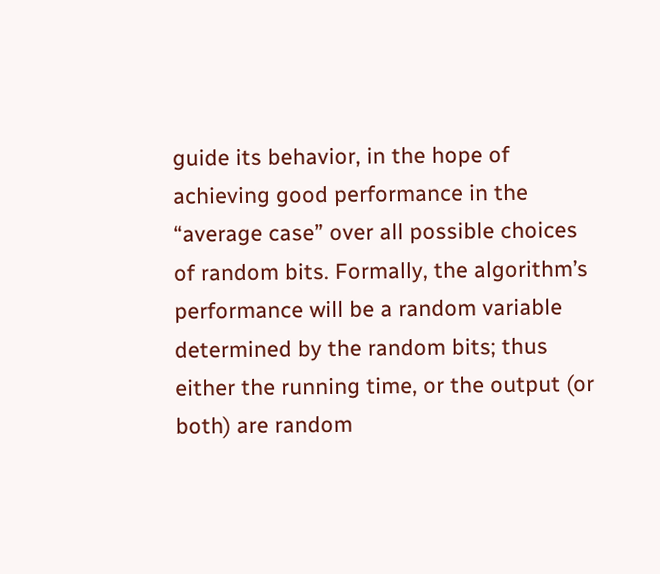guide its behavior, in the hope of achieving good performance in the “average case” over all possible choices of random bits. Formally, the algorithm’s performance will be a random variable determined by the random bits; thus either the running time, or the output (or both) are random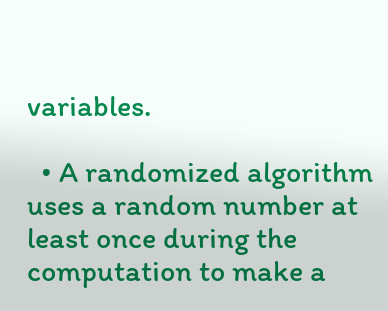variables.

  • A randomized algorithm uses a random number at least once during the computation to make a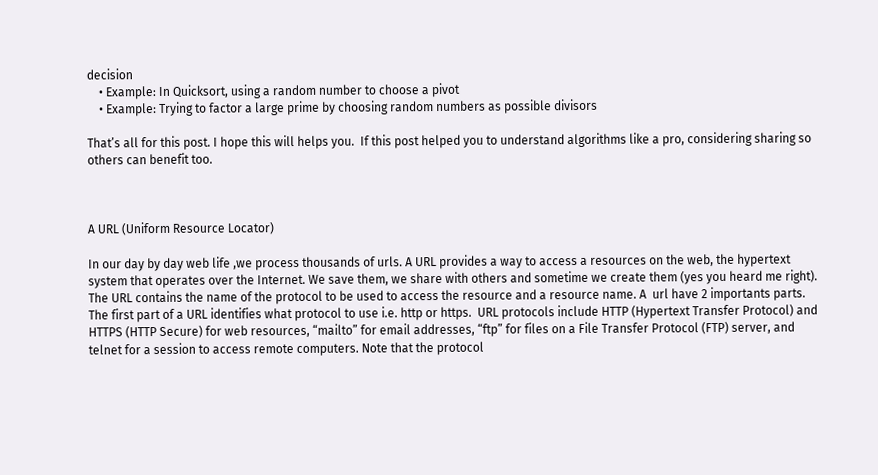decision
    • Example: In Quicksort, using a random number to choose a pivot
    • Example: Trying to factor a large prime by choosing random numbers as possible divisors

That’s all for this post. I hope this will helps you.  If this post helped you to understand algorithms like a pro, considering sharing so others can benefit too.



A URL (Uniform Resource Locator)

In our day by day web life ,we process thousands of urls. A URL provides a way to access a resources on the web, the hypertext system that operates over the Internet. We save them, we share with others and sometime we create them (yes you heard me right).  The URL contains the name of the protocol to be used to access the resource and a resource name. A  url have 2 importants parts. The first part of a URL identifies what protocol to use i.e. http or https.  URL protocols include HTTP (Hypertext Transfer Protocol) and HTTPS (HTTP Secure) for web resources, “mailto” for email addresses, “ftp” for files on a File Transfer Protocol (FTP) server, and telnet for a session to access remote computers. Note that the protocol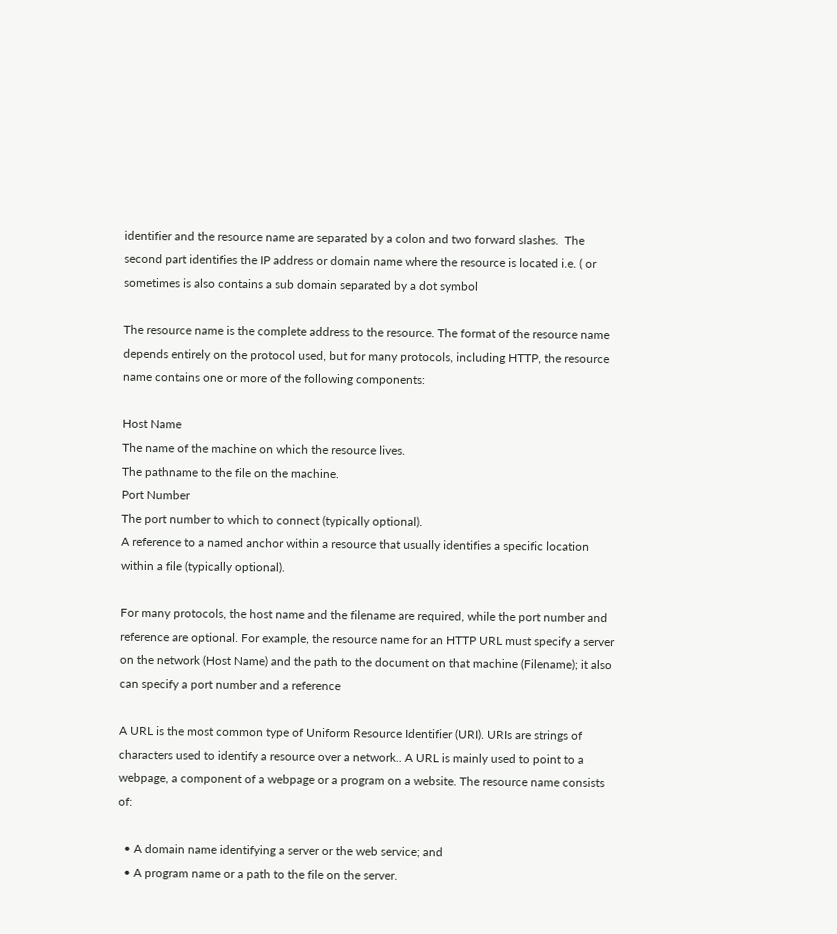identifier and the resource name are separated by a colon and two forward slashes.  The second part identifies the IP address or domain name where the resource is located i.e. ( or sometimes is also contains a sub domain separated by a dot symbol

The resource name is the complete address to the resource. The format of the resource name depends entirely on the protocol used, but for many protocols, including HTTP, the resource name contains one or more of the following components:

Host Name
The name of the machine on which the resource lives.
The pathname to the file on the machine.
Port Number
The port number to which to connect (typically optional).
A reference to a named anchor within a resource that usually identifies a specific location within a file (typically optional).

For many protocols, the host name and the filename are required, while the port number and reference are optional. For example, the resource name for an HTTP URL must specify a server on the network (Host Name) and the path to the document on that machine (Filename); it also can specify a port number and a reference

A URL is the most common type of Uniform Resource Identifier (URI). URIs are strings of characters used to identify a resource over a network.. A URL is mainly used to point to a webpage, a component of a webpage or a program on a website. The resource name consists of:

  • A domain name identifying a server or the web service; and
  • A program name or a path to the file on the server.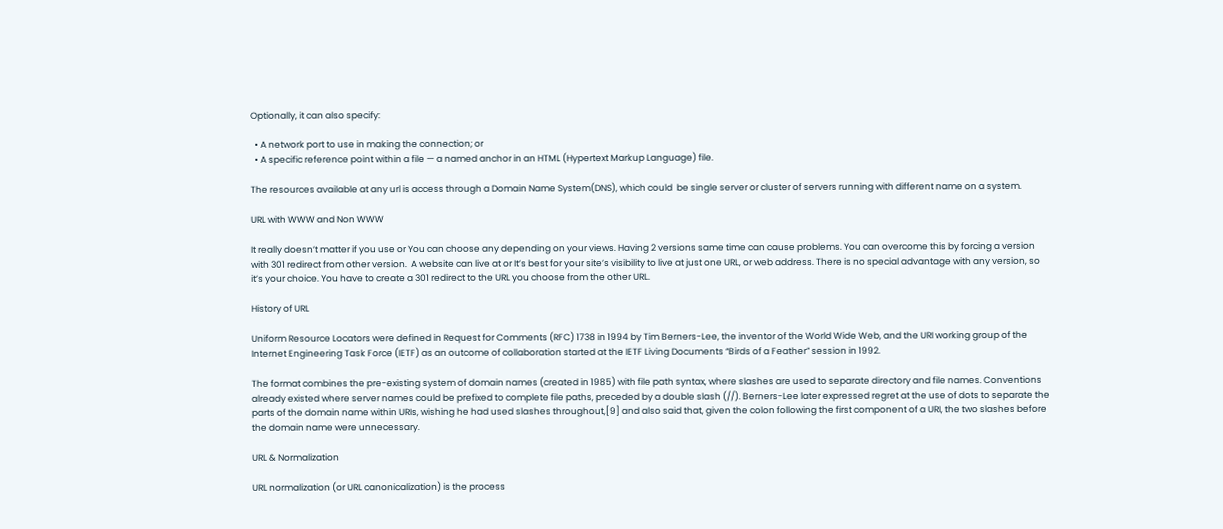Optionally, it can also specify:

  • A network port to use in making the connection; or
  • A specific reference point within a file — a named anchor in an HTML (Hypertext Markup Language) file.

The resources available at any url is access through a Domain Name System(DNS), which could  be single server or cluster of servers running with different name on a system.

URL with WWW and Non WWW

It really doesn’t matter if you use or You can choose any depending on your views. Having 2 versions same time can cause problems. You can overcome this by forcing a version with 301 redirect from other version.  A website can live at or It’s best for your site’s visibility to live at just one URL, or web address. There is no special advantage with any version, so it’s your choice. You have to create a 301 redirect to the URL you choose from the other URL.

History of URL

Uniform Resource Locators were defined in Request for Comments (RFC) 1738 in 1994 by Tim Berners-Lee, the inventor of the World Wide Web, and the URI working group of the Internet Engineering Task Force (IETF) as an outcome of collaboration started at the IETF Living Documents “Birds of a Feather” session in 1992.

The format combines the pre-existing system of domain names (created in 1985) with file path syntax, where slashes are used to separate directory and file names. Conventions already existed where server names could be prefixed to complete file paths, preceded by a double slash (//). Berners-Lee later expressed regret at the use of dots to separate the parts of the domain name within URIs, wishing he had used slashes throughout,[9] and also said that, given the colon following the first component of a URI, the two slashes before the domain name were unnecessary.

URL & Normalization

URL normalization (or URL canonicalization) is the process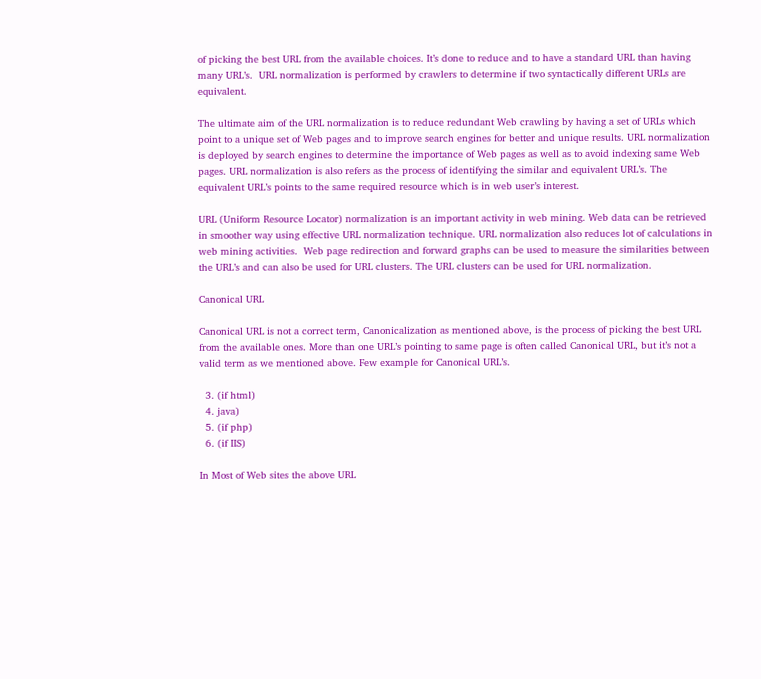of picking the best URL from the available choices. It’s done to reduce and to have a standard URL than having many URL’s.  URL normalization is performed by crawlers to determine if two syntactically different URLs are equivalent.

The ultimate aim of the URL normalization is to reduce redundant Web crawling by having a set of URLs which point to a unique set of Web pages and to improve search engines for better and unique results. URL normalization is deployed by search engines to determine the importance of Web pages as well as to avoid indexing same Web pages. URL normalization is also refers as the process of identifying the similar and equivalent URL’s. The equivalent URL’s points to the same required resource which is in web user’s interest.

URL (Uniform Resource Locator) normalization is an important activity in web mining. Web data can be retrieved in smoother way using effective URL normalization technique. URL normalization also reduces lot of calculations in web mining activities.  Web page redirection and forward graphs can be used to measure the similarities between the URL’s and can also be used for URL clusters. The URL clusters can be used for URL normalization.

Canonical URL

Canonical URL is not a correct term, Canonicalization as mentioned above, is the process of picking the best URL from the available ones. More than one URL’s pointing to same page is often called Canonical URL, but it’s not a valid term as we mentioned above. Few example for Canonical URL’s.

  3. (if html)
  4. java)
  5. (if php)
  6. (if IIS)

In Most of Web sites the above URL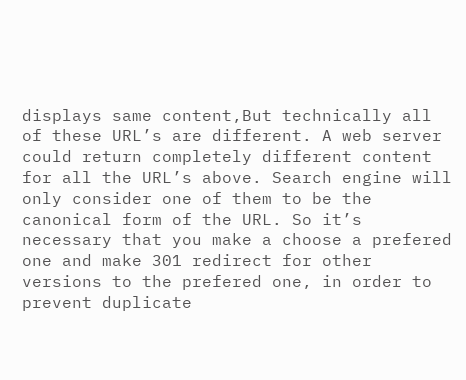displays same content,But technically all of these URL’s are different. A web server could return completely different content for all the URL’s above. Search engine will only consider one of them to be the canonical form of the URL. So it’s necessary that you make a choose a prefered one and make 301 redirect for other versions to the prefered one, in order to prevent duplicate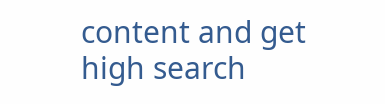content and get high search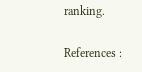ranking.

References :